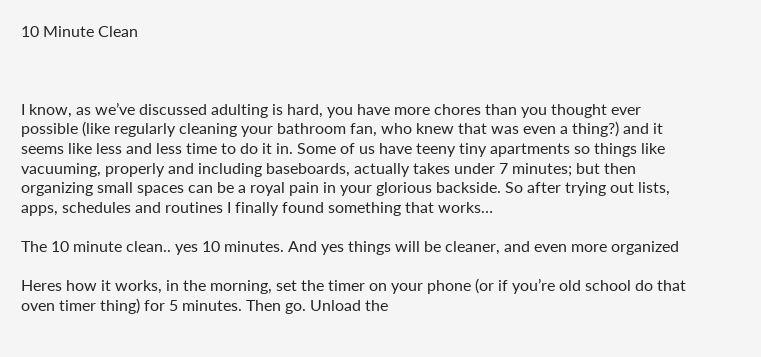10 Minute Clean



I know, as we’ve discussed adulting is hard, you have more chores than you thought ever possible (like regularly cleaning your bathroom fan, who knew that was even a thing?) and it seems like less and less time to do it in. Some of us have teeny tiny apartments so things like vacuuming, properly and including baseboards, actually takes under 7 minutes; but then organizing small spaces can be a royal pain in your glorious backside. So after trying out lists, apps, schedules and routines I finally found something that works…

The 10 minute clean.. yes 10 minutes. And yes things will be cleaner, and even more organized

Heres how it works, in the morning, set the timer on your phone (or if you’re old school do that oven timer thing) for 5 minutes. Then go. Unload the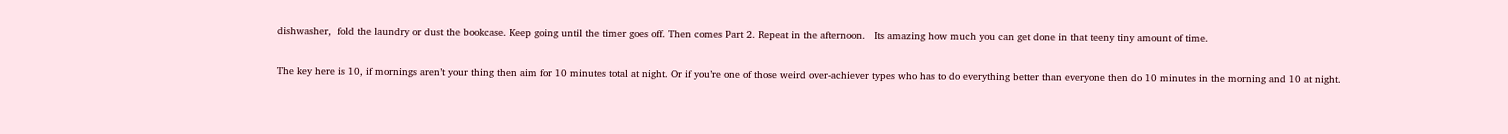dishwasher,  fold the laundry or dust the bookcase. Keep going until the timer goes off. Then comes Part 2. Repeat in the afternoon.   Its amazing how much you can get done in that teeny tiny amount of time.

The key here is 10, if mornings aren’t your thing then aim for 10 minutes total at night. Or if you’re one of those weird over-achiever types who has to do everything better than everyone then do 10 minutes in the morning and 10 at night.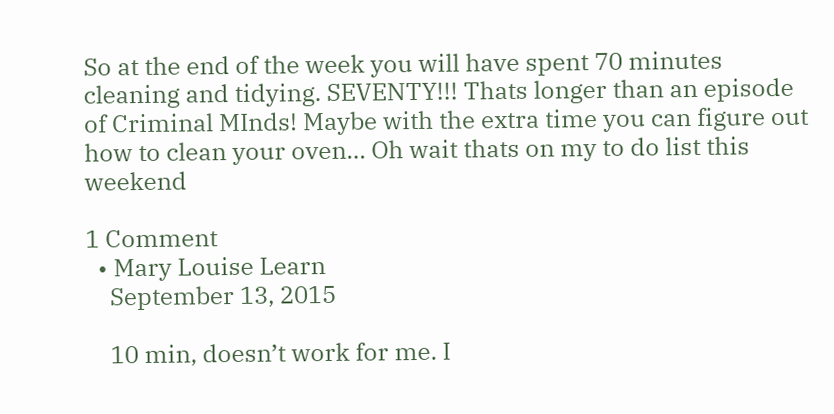So at the end of the week you will have spent 70 minutes cleaning and tidying. SEVENTY!!! Thats longer than an episode of Criminal MInds! Maybe with the extra time you can figure out how to clean your oven… Oh wait thats on my to do list this weekend

1 Comment
  • Mary Louise Learn
    September 13, 2015

    10 min, doesn’t work for me. I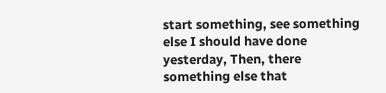start something, see something else I should have done yesterday, Then, there something else that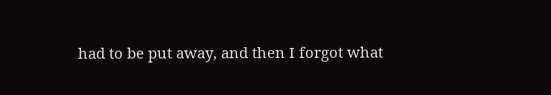had to be put away, and then I forgot what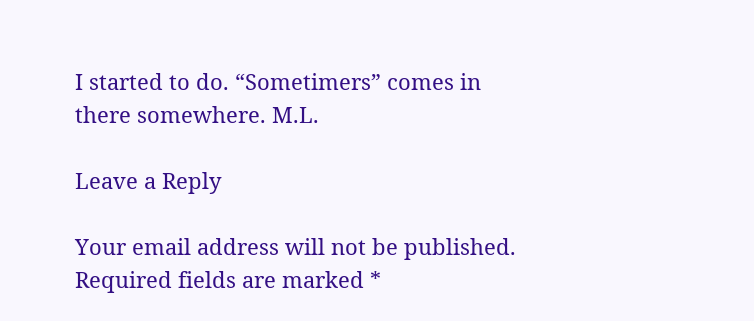I started to do. “Sometimers” comes in there somewhere. M.L.

Leave a Reply

Your email address will not be published. Required fields are marked *